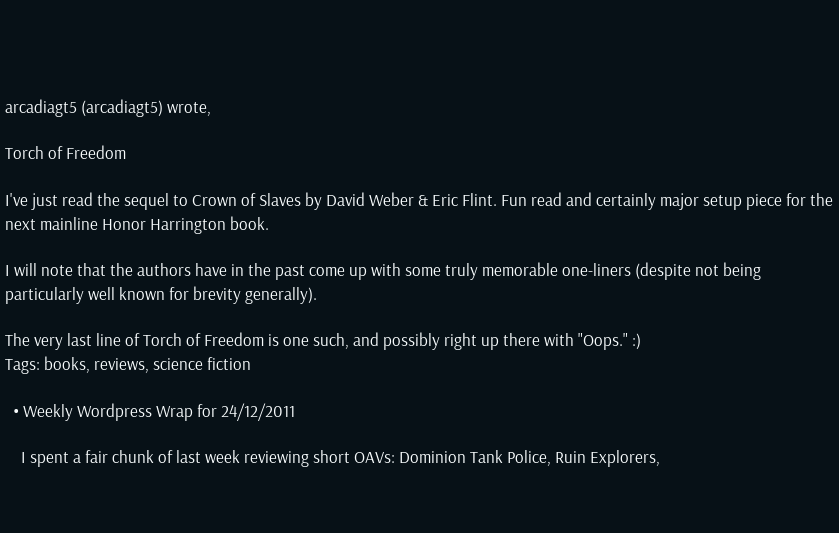arcadiagt5 (arcadiagt5) wrote,

Torch of Freedom

I've just read the sequel to Crown of Slaves by David Weber & Eric Flint. Fun read and certainly major setup piece for the next mainline Honor Harrington book.

I will note that the authors have in the past come up with some truly memorable one-liners (despite not being particularly well known for brevity generally).

The very last line of Torch of Freedom is one such, and possibly right up there with "Oops." :)
Tags: books, reviews, science fiction

  • Weekly Wordpress Wrap for 24/12/2011

    I spent a fair chunk of last week reviewing short OAVs: Dominion Tank Police, Ruin Explorers,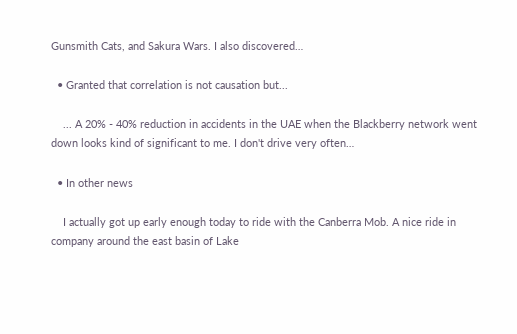Gunsmith Cats, and Sakura Wars. I also discovered…

  • Granted that correlation is not causation but...

    ... A 20% - 40% reduction in accidents in the UAE when the Blackberry network went down looks kind of significant to me. I don't drive very often…

  • In other news

    I actually got up early enough today to ride with the Canberra Mob. A nice ride in company around the east basin of Lake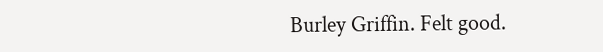Burley Griffin. Felt good.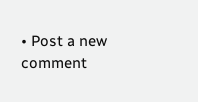• Post a new comment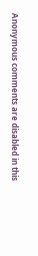Anonymous comments are disabled in this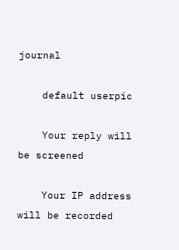journal

    default userpic

    Your reply will be screened

    Your IP address will be recorded